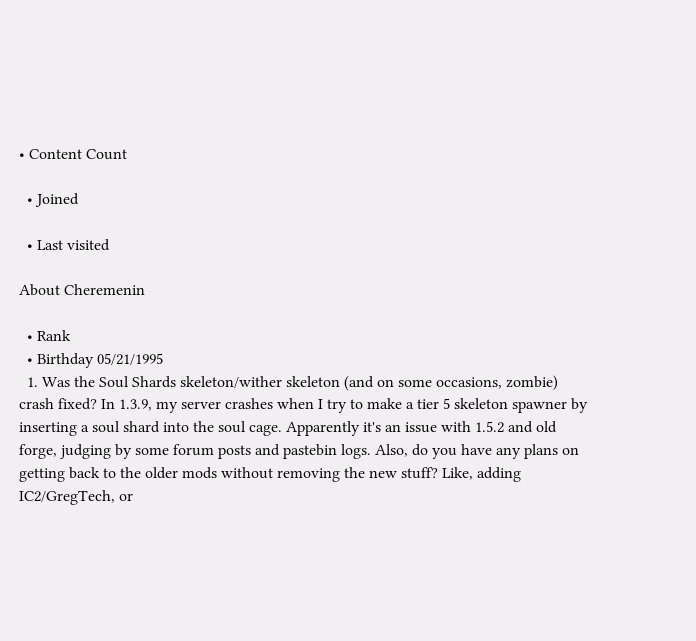• Content Count

  • Joined

  • Last visited

About Cheremenin

  • Rank
  • Birthday 05/21/1995
  1. Was the Soul Shards skeleton/wither skeleton (and on some occasions, zombie) crash fixed? In 1.3.9, my server crashes when I try to make a tier 5 skeleton spawner by inserting a soul shard into the soul cage. Apparently it's an issue with 1.5.2 and old forge, judging by some forum posts and pastebin logs. Also, do you have any plans on getting back to the older mods without removing the new stuff? Like, adding IC2/GregTech, or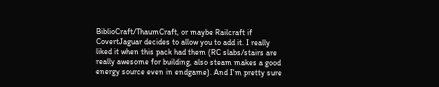BiblioCraft/ThaumCraft, or maybe Railcraft if CovertJaguar decides to allow you to add it. I really liked it when this pack had them (RC slabs/stairs are really awesome for building, also steam makes a good energy source even in endgame). And I'm pretty sure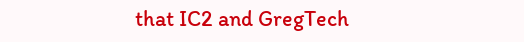that IC2 and GregTech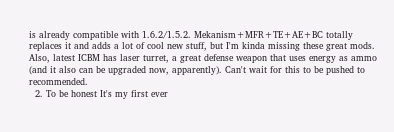is already compatible with 1.6.2/1.5.2. Mekanism+MFR+TE+AE+BC totally replaces it and adds a lot of cool new stuff, but I'm kinda missing these great mods. Also, latest ICBM has laser turret, a great defense weapon that uses energy as ammo (and it also can be upgraded now, apparently). Can't wait for this to be pushed to recommended.
  2. To be honest It's my first ever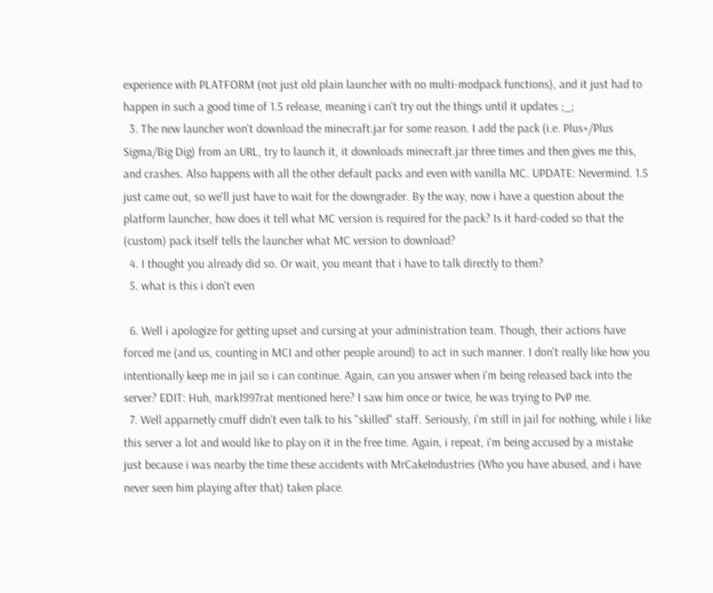experience with PLATFORM (not just old plain launcher with no multi-modpack functions), and it just had to happen in such a good time of 1.5 release, meaning i can't try out the things until it updates ;_;
  3. The new launcher won't download the minecraft.jar for some reason. I add the pack (i.e. Plus+/Plus Sigma/Big Dig) from an URL, try to launch it, it downloads minecraft.jar three times and then gives me this, and crashes. Also happens with all the other default packs and even with vanilla MC. UPDATE: Nevermind. 1.5 just came out, so we'll just have to wait for the downgrader. By the way, now i have a question about the platform launcher, how does it tell what MC version is required for the pack? Is it hard-coded so that the (custom) pack itself tells the launcher what MC version to download?
  4. I thought you already did so. Or wait, you meant that i have to talk directly to them?
  5. what is this i don't even

  6. Well i apologize for getting upset and cursing at your administration team. Though, their actions have forced me (and us, counting in MCI and other people around) to act in such manner. I don't really like how you intentionally keep me in jail so i can continue. Again, can you answer when i'm being released back into the server? EDIT: Huh, mark1997rat mentioned here? I saw him once or twice, he was trying to PvP me.
  7. Well apparnetly cmuff didn't even talk to his "skilled" staff. Seriously, i'm still in jail for nothing, while i like this server a lot and would like to play on it in the free time. Again, i repeat, i'm being accused by a mistake just because i was nearby the time these accidents with MrCakeIndustries (Who you have abused, and i have never seen him playing after that) taken place.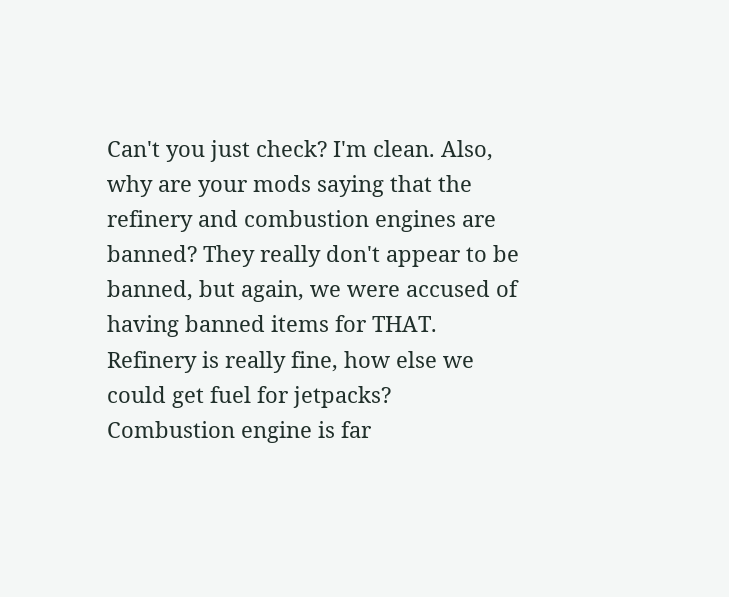Can't you just check? I'm clean. Also, why are your mods saying that the refinery and combustion engines are banned? They really don't appear to be banned, but again, we were accused of having banned items for THAT. Refinery is really fine, how else we could get fuel for jetpacks? Combustion engine is far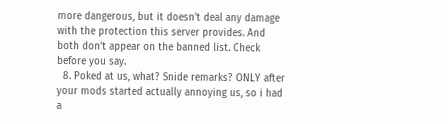more dangerous, but it doesn't deal any damage with the protection this server provides. And both don't appear on the banned list. Check before you say.
  8. Poked at us, what? Snide remarks? ONLY after your mods started actually annoying us, so i had a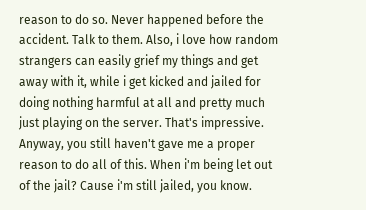reason to do so. Never happened before the accident. Talk to them. Also, i love how random strangers can easily grief my things and get away with it, while i get kicked and jailed for doing nothing harmful at all and pretty much just playing on the server. That's impressive. Anyway, you still haven't gave me a proper reason to do all of this. When i'm being let out of the jail? Cause i'm still jailed, you know.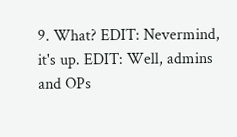9. What? EDIT: Nevermind, it's up. EDIT: Well, admins and OPs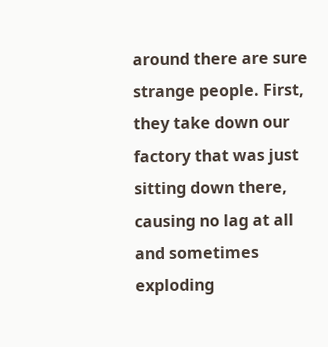around there are sure strange people. First, they take down our factory that was just sitting down there, causing no lag at all and sometimes exploding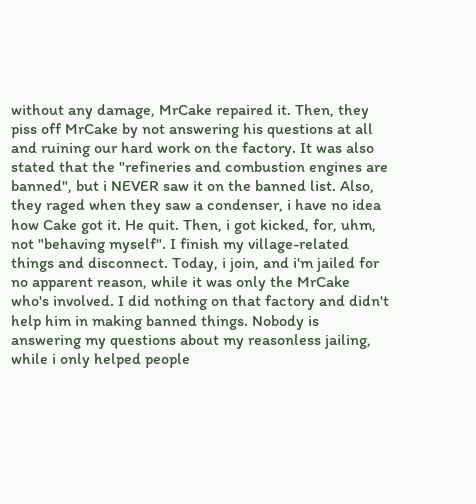without any damage, MrCake repaired it. Then, they piss off MrCake by not answering his questions at all and ruining our hard work on the factory. It was also stated that the "refineries and combustion engines are banned", but i NEVER saw it on the banned list. Also, they raged when they saw a condenser, i have no idea how Cake got it. He quit. Then, i got kicked, for, uhm, not "behaving myself". I finish my village-related things and disconnect. Today, i join, and i'm jailed for no apparent reason, while it was only the MrCake who's involved. I did nothing on that factory and didn't help him in making banned things. Nobody is answering my questions about my reasonless jailing, while i only helped people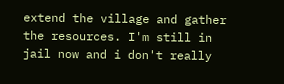extend the village and gather the resources. I'm still in jail now and i don't really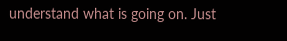understand what is going on. Just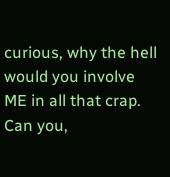curious, why the hell would you involve ME in all that crap. Can you,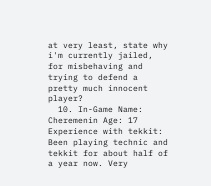at very least, state why i'm currently jailed, for misbehaving and trying to defend a pretty much innocent player?
  10. In-Game Name: Cheremenin Age: 17 Experience with tekkit: Been playing technic and tekkit for about half of a year now. Very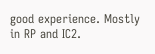good experience. Mostly in RP and IC2.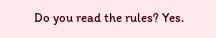Do you read the rules? Yes.